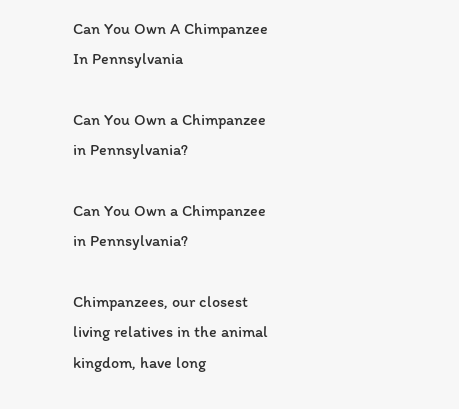Can You Own A Chimpanzee In Pennsylvania

Can You Own a Chimpanzee in Pennsylvania?

Can You Own a Chimpanzee in Pennsylvania?

Chimpanzees, our closest living relatives in the animal kingdom, have long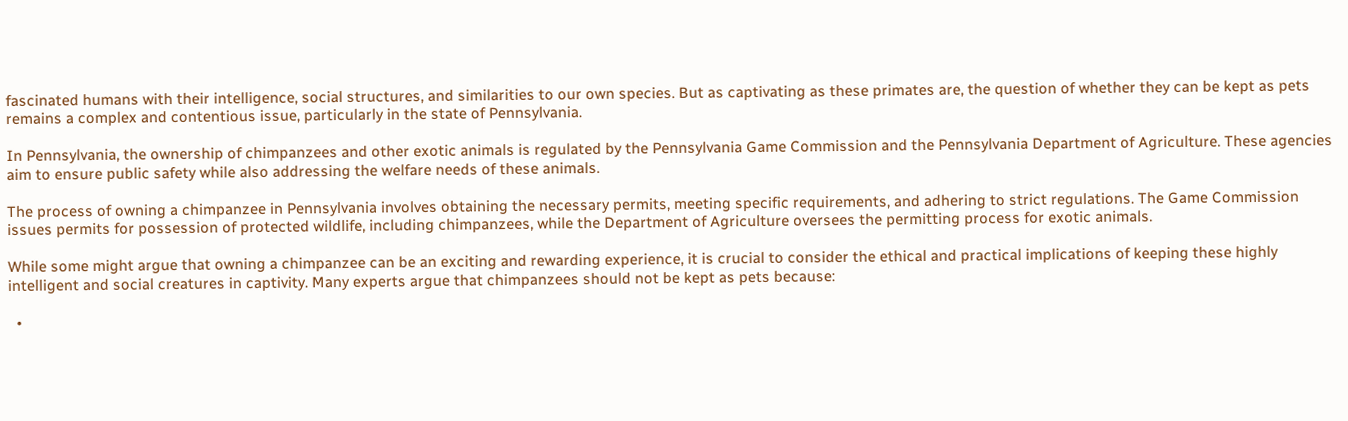fascinated humans with their intelligence, social structures, and similarities to our own species. But as captivating as these primates are, the question of whether they can be kept as pets remains a complex and contentious issue, particularly in the state of Pennsylvania.

In Pennsylvania, the ownership of chimpanzees and other exotic animals is regulated by the Pennsylvania Game Commission and the Pennsylvania Department of Agriculture. These agencies aim to ensure public safety while also addressing the welfare needs of these animals.

The process of owning a chimpanzee in Pennsylvania involves obtaining the necessary permits, meeting specific requirements, and adhering to strict regulations. The Game Commission issues permits for possession of protected wildlife, including chimpanzees, while the Department of Agriculture oversees the permitting process for exotic animals.

While some might argue that owning a chimpanzee can be an exciting and rewarding experience, it is crucial to consider the ethical and practical implications of keeping these highly intelligent and social creatures in captivity. Many experts argue that chimpanzees should not be kept as pets because:

  •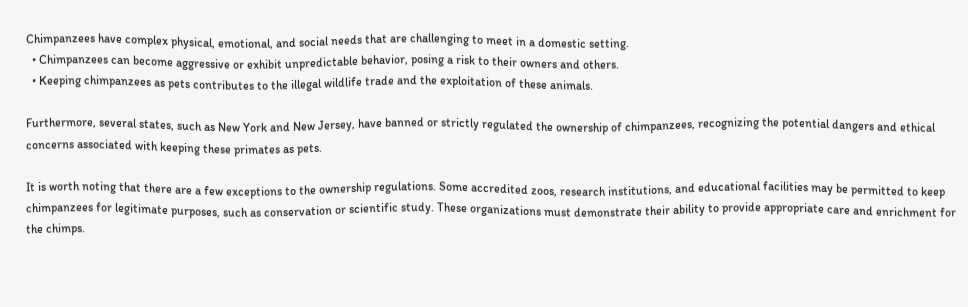Chimpanzees have complex physical, emotional, and social needs that are challenging to meet in a domestic setting.
  • Chimpanzees can become aggressive or exhibit unpredictable behavior, posing a risk to their owners and others.
  • Keeping chimpanzees as pets contributes to the illegal wildlife trade and the exploitation of these animals.

Furthermore, several states, such as New York and New Jersey, have banned or strictly regulated the ownership of chimpanzees, recognizing the potential dangers and ethical concerns associated with keeping these primates as pets.

It is worth noting that there are a few exceptions to the ownership regulations. Some accredited zoos, research institutions, and educational facilities may be permitted to keep chimpanzees for legitimate purposes, such as conservation or scientific study. These organizations must demonstrate their ability to provide appropriate care and enrichment for the chimps.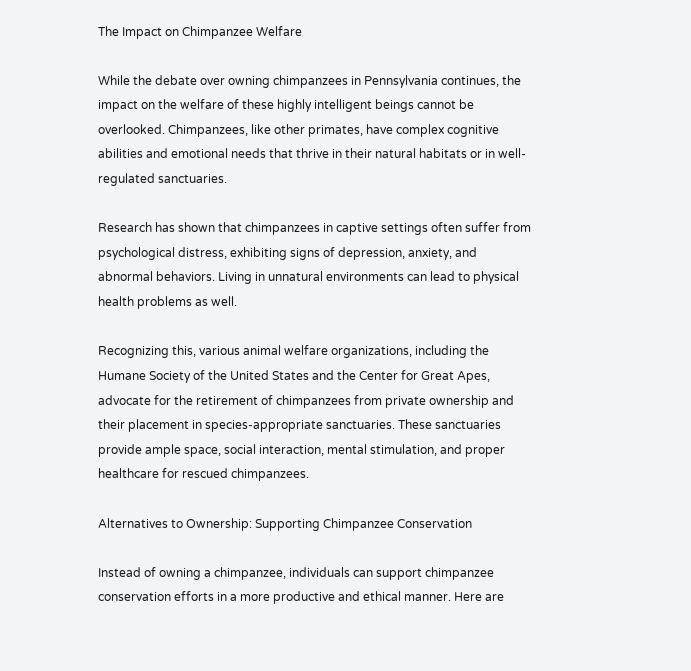The Impact on Chimpanzee Welfare

While the debate over owning chimpanzees in Pennsylvania continues, the impact on the welfare of these highly intelligent beings cannot be overlooked. Chimpanzees, like other primates, have complex cognitive abilities and emotional needs that thrive in their natural habitats or in well-regulated sanctuaries.

Research has shown that chimpanzees in captive settings often suffer from psychological distress, exhibiting signs of depression, anxiety, and abnormal behaviors. Living in unnatural environments can lead to physical health problems as well.

Recognizing this, various animal welfare organizations, including the Humane Society of the United States and the Center for Great Apes, advocate for the retirement of chimpanzees from private ownership and their placement in species-appropriate sanctuaries. These sanctuaries provide ample space, social interaction, mental stimulation, and proper healthcare for rescued chimpanzees.

Alternatives to Ownership: Supporting Chimpanzee Conservation

Instead of owning a chimpanzee, individuals can support chimpanzee conservation efforts in a more productive and ethical manner. Here are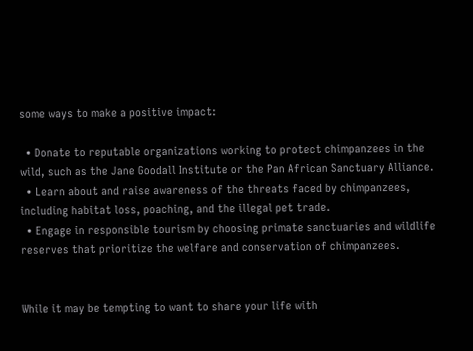some ways to make a positive impact:

  • Donate to reputable organizations working to protect chimpanzees in the wild, such as the Jane Goodall Institute or the Pan African Sanctuary Alliance.
  • Learn about and raise awareness of the threats faced by chimpanzees, including habitat loss, poaching, and the illegal pet trade.
  • Engage in responsible tourism by choosing primate sanctuaries and wildlife reserves that prioritize the welfare and conservation of chimpanzees.


While it may be tempting to want to share your life with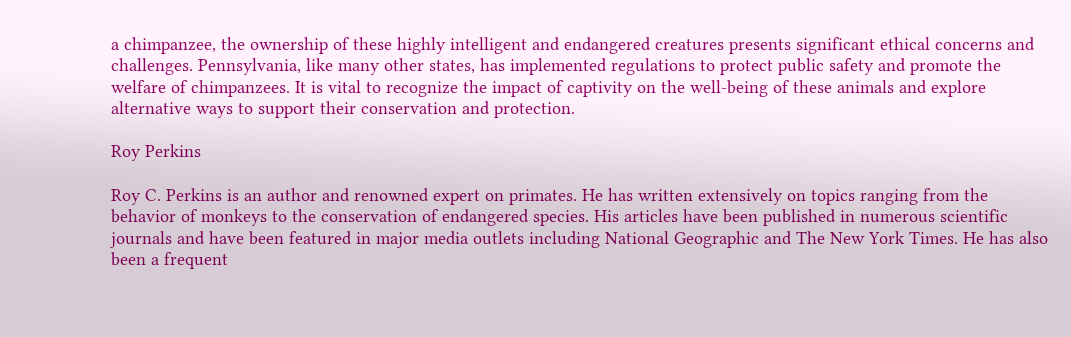a chimpanzee, the ownership of these highly intelligent and endangered creatures presents significant ethical concerns and challenges. Pennsylvania, like many other states, has implemented regulations to protect public safety and promote the welfare of chimpanzees. It is vital to recognize the impact of captivity on the well-being of these animals and explore alternative ways to support their conservation and protection.

Roy Perkins

Roy C. Perkins is an author and renowned expert on primates. He has written extensively on topics ranging from the behavior of monkeys to the conservation of endangered species. His articles have been published in numerous scientific journals and have been featured in major media outlets including National Geographic and The New York Times. He has also been a frequent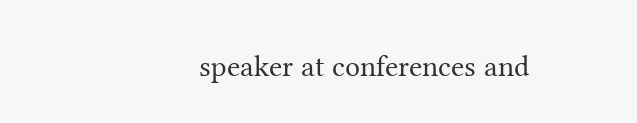speaker at conferences and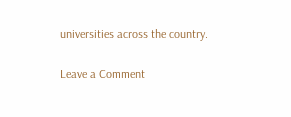universities across the country.

Leave a Comment